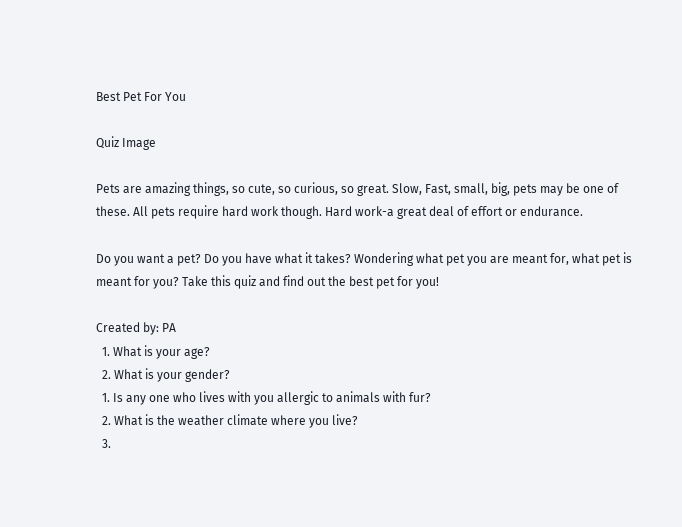Best Pet For You

Quiz Image

Pets are amazing things, so cute, so curious, so great. Slow, Fast, small, big, pets may be one of these. All pets require hard work though. Hard work-a great deal of effort or endurance.

Do you want a pet? Do you have what it takes? Wondering what pet you are meant for, what pet is meant for you? Take this quiz and find out the best pet for you!

Created by: PA
  1. What is your age?
  2. What is your gender?
  1. Is any one who lives with you allergic to animals with fur?
  2. What is the weather climate where you live?
  3.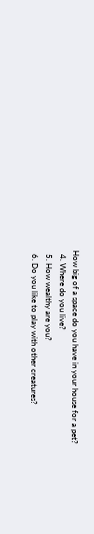How big of a space do you have in your house for a pet?
  4. Where do you live?
  5. How wealthy are you?
  6. Do you like to play with other creatures?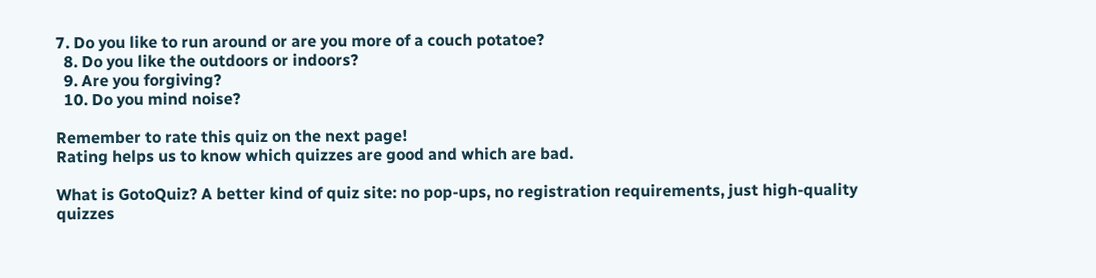7. Do you like to run around or are you more of a couch potatoe?
  8. Do you like the outdoors or indoors?
  9. Are you forgiving?
  10. Do you mind noise?

Remember to rate this quiz on the next page!
Rating helps us to know which quizzes are good and which are bad.

What is GotoQuiz? A better kind of quiz site: no pop-ups, no registration requirements, just high-quality quizzes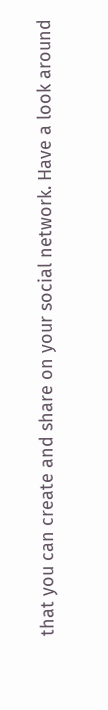that you can create and share on your social network. Have a look around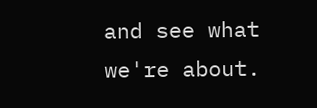and see what we're about.